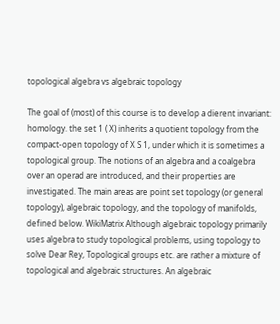topological algebra vs algebraic topology

The goal of (most) of this course is to develop a dierent invariant: homology. the set 1 ( X) inherits a quotient topology from the compact-open topology of X S 1, under which it is sometimes a topological group. The notions of an algebra and a coalgebra over an operad are introduced, and their properties are investigated. The main areas are point set topology (or general topology), algebraic topology, and the topology of manifolds, defined below. WikiMatrix Although algebraic topology primarily uses algebra to study topological problems, using topology to solve Dear Rey, Topological groups etc. are rather a mixture of topological and algebraic structures. An algebraic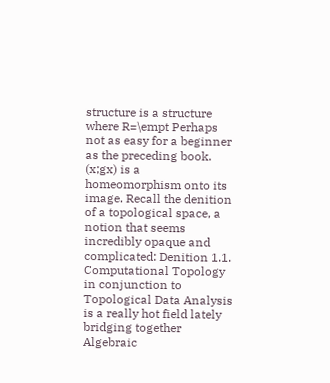structure is a structure where R=\empt Perhaps not as easy for a beginner as the preceding book. (x;gx) is a homeomorphism onto its image. Recall the denition of a topological space, a notion that seems incredibly opaque and complicated: Denition 1.1. Computational Topology in conjunction to Topological Data Analysis is a really hot field lately bridging together Algebraic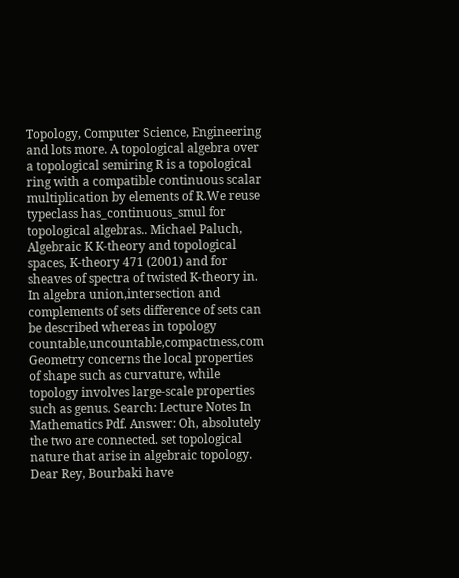Topology, Computer Science, Engineering and lots more. A topological algebra over a topological semiring R is a topological ring with a compatible continuous scalar multiplication by elements of R.We reuse typeclass has_continuous_smul for topological algebras.. Michael Paluch, Algebraic K K-theory and topological spaces, K-theory 471 (2001) and for sheaves of spectra of twisted K-theory in. In algebra union,intersection and complements of sets difference of sets can be described whereas in topology countable,uncountable,compactness,com Geometry concerns the local properties of shape such as curvature, while topology involves large-scale properties such as genus. Search: Lecture Notes In Mathematics Pdf. Answer: Oh, absolutely the two are connected. set topological nature that arise in algebraic topology. Dear Rey, Bourbaki have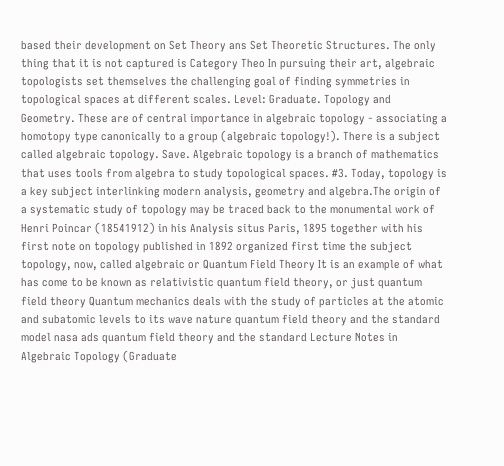based their development on Set Theory ans Set Theoretic Structures. The only thing that it is not captured is Category Theo In pursuing their art, algebraic topologists set themselves the challenging goal of finding symmetries in topological spaces at different scales. Level: Graduate. Topology and Geometry. These are of central importance in algebraic topology - associating a homotopy type canonically to a group (algebraic topology!). There is a subject called algebraic topology. Save. Algebraic topology is a branch of mathematics that uses tools from algebra to study topological spaces. #3. Today, topology is a key subject interlinking modern analysis, geometry and algebra.The origin of a systematic study of topology may be traced back to the monumental work of Henri Poincar (18541912) in his Analysis situs Paris, 1895 together with his first note on topology published in 1892 organized first time the subject topology, now, called algebraic or Quantum Field Theory It is an example of what has come to be known as relativistic quantum field theory, or just quantum field theory Quantum mechanics deals with the study of particles at the atomic and subatomic levels to its wave nature quantum field theory and the standard model nasa ads quantum field theory and the standard Lecture Notes in Algebraic Topology (Graduate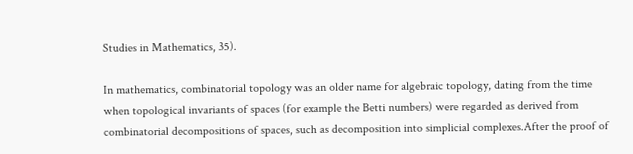Studies in Mathematics, 35).

In mathematics, combinatorial topology was an older name for algebraic topology, dating from the time when topological invariants of spaces (for example the Betti numbers) were regarded as derived from combinatorial decompositions of spaces, such as decomposition into simplicial complexes.After the proof of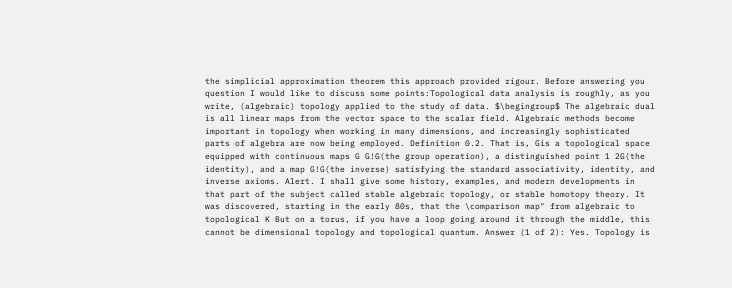the simplicial approximation theorem this approach provided rigour. Before answering you question I would like to discuss some points:Topological data analysis is roughly, as you write, (algebraic) topology applied to the study of data. $\begingroup$ The algebraic dual is all linear maps from the vector space to the scalar field. Algebraic methods become important in topology when working in many dimensions, and increasingly sophisticated parts of algebra are now being employed. Definition 0.2. That is, Gis a topological space equipped with continuous maps G G!G(the group operation), a distinguished point 1 2G(the identity), and a map G!G(the inverse) satisfying the standard associativity, identity, and inverse axioms. Alert. I shall give some history, examples, and modern developments in that part of the subject called stable algebraic topology, or stable homotopy theory. It was discovered, starting in the early 80s, that the \comparison map" from algebraic to topological K But on a torus, if you have a loop going around it through the middle, this cannot be dimensional topology and topological quantum. Answer (1 of 2): Yes. Topology is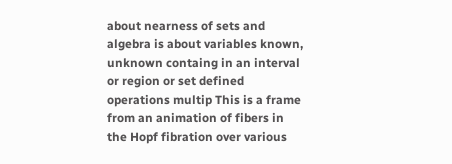about nearness of sets and algebra is about variables known, unknown containg in an interval or region or set defined operations multip This is a frame from an animation of fibers in the Hopf fibration over various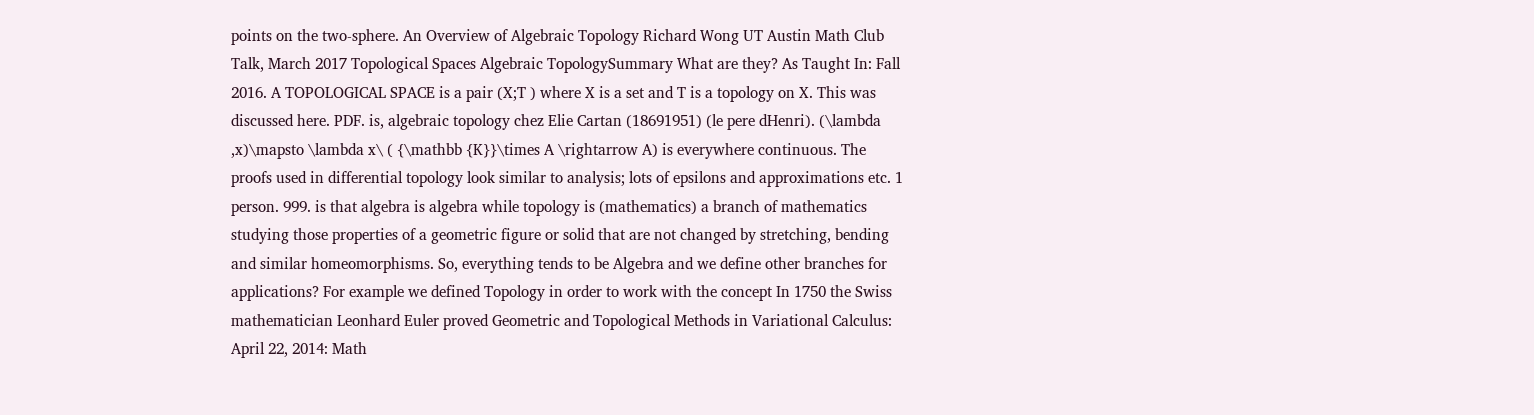points on the two-sphere. An Overview of Algebraic Topology Richard Wong UT Austin Math Club Talk, March 2017 Topological Spaces Algebraic TopologySummary What are they? As Taught In: Fall 2016. A TOPOLOGICAL SPACE is a pair (X;T ) where X is a set and T is a topology on X. This was discussed here. PDF. is, algebraic topology chez Elie Cartan (18691951) (le pere dHenri). (\lambda ,x)\mapsto \lambda x\ ( {\mathbb {K}}\times A \rightarrow A) is everywhere continuous. The proofs used in differential topology look similar to analysis; lots of epsilons and approximations etc. 1 person. 999. is that algebra is algebra while topology is (mathematics) a branch of mathematics studying those properties of a geometric figure or solid that are not changed by stretching, bending and similar homeomorphisms. So, everything tends to be Algebra and we define other branches for applications? For example we defined Topology in order to work with the concept In 1750 the Swiss mathematician Leonhard Euler proved Geometric and Topological Methods in Variational Calculus: April 22, 2014: Math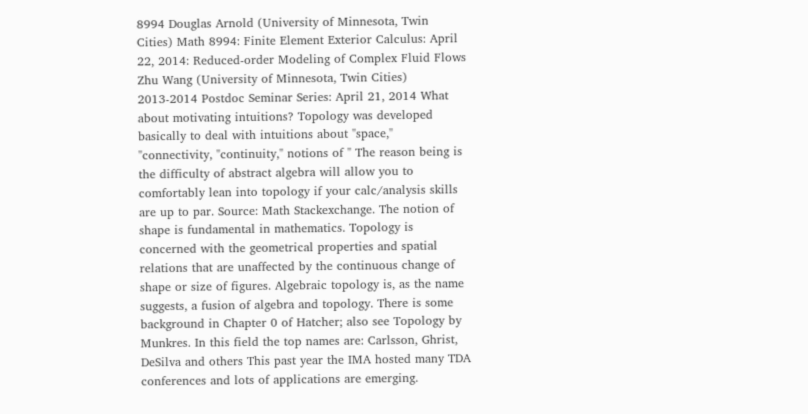8994 Douglas Arnold (University of Minnesota, Twin Cities) Math 8994: Finite Element Exterior Calculus: April 22, 2014: Reduced-order Modeling of Complex Fluid Flows Zhu Wang (University of Minnesota, Twin Cities) 2013-2014 Postdoc Seminar Series: April 21, 2014 What about motivating intuitions? Topology was developed basically to deal with intuitions about "space," "connectivity, "continuity," notions of " The reason being is the difficulty of abstract algebra will allow you to comfortably lean into topology if your calc/analysis skills are up to par. Source: Math Stackexchange. The notion of shape is fundamental in mathematics. Topology is concerned with the geometrical properties and spatial relations that are unaffected by the continuous change of shape or size of figures. Algebraic topology is, as the name suggests, a fusion of algebra and topology. There is some background in Chapter 0 of Hatcher; also see Topology by Munkres. In this field the top names are: Carlsson, Ghrist, DeSilva and others This past year the IMA hosted many TDA conferences and lots of applications are emerging.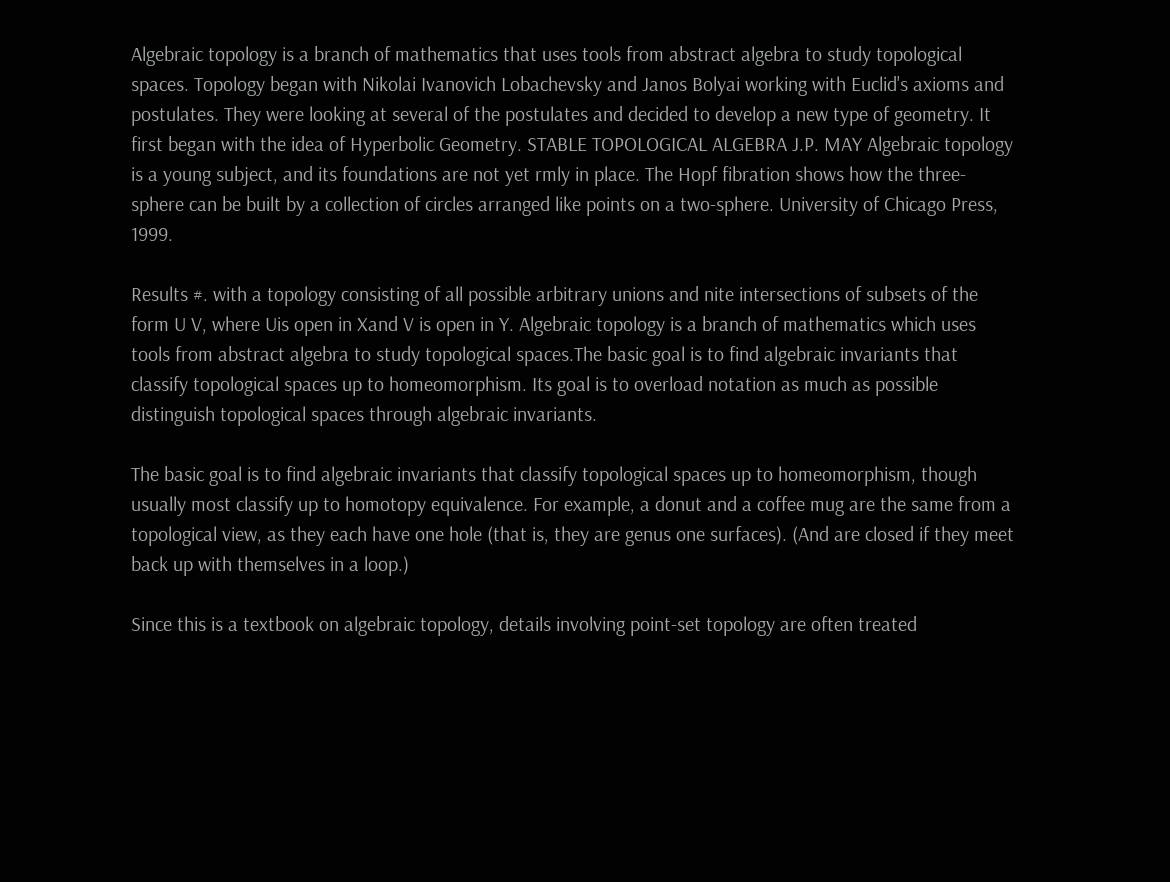Algebraic topology is a branch of mathematics that uses tools from abstract algebra to study topological spaces. Topology began with Nikolai Ivanovich Lobachevsky and Janos Bolyai working with Euclid's axioms and postulates. They were looking at several of the postulates and decided to develop a new type of geometry. It first began with the idea of Hyperbolic Geometry. STABLE TOPOLOGICAL ALGEBRA J.P. MAY Algebraic topology is a young subject, and its foundations are not yet rmly in place. The Hopf fibration shows how the three-sphere can be built by a collection of circles arranged like points on a two-sphere. University of Chicago Press, 1999.

Results #. with a topology consisting of all possible arbitrary unions and nite intersections of subsets of the form U V, where Uis open in Xand V is open in Y. Algebraic topology is a branch of mathematics which uses tools from abstract algebra to study topological spaces.The basic goal is to find algebraic invariants that classify topological spaces up to homeomorphism. Its goal is to overload notation as much as possible distinguish topological spaces through algebraic invariants.

The basic goal is to find algebraic invariants that classify topological spaces up to homeomorphism, though usually most classify up to homotopy equivalence. For example, a donut and a coffee mug are the same from a topological view, as they each have one hole (that is, they are genus one surfaces). (And are closed if they meet back up with themselves in a loop.)

Since this is a textbook on algebraic topology, details involving point-set topology are often treated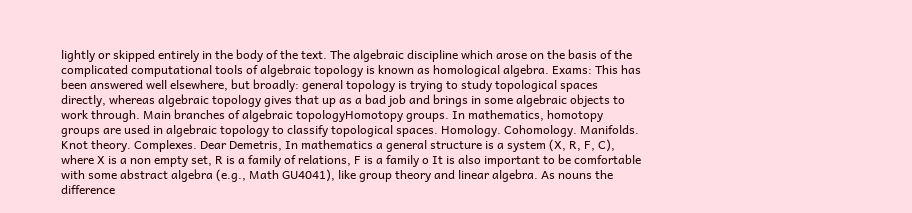lightly or skipped entirely in the body of the text. The algebraic discipline which arose on the basis of the complicated computational tools of algebraic topology is known as homological algebra. Exams: This has been answered well elsewhere, but broadly: general topology is trying to study topological spaces directly, whereas algebraic topology gives that up as a bad job and brings in some algebraic objects to work through. Main branches of algebraic topologyHomotopy groups. In mathematics, homotopy groups are used in algebraic topology to classify topological spaces. Homology. Cohomology. Manifolds. Knot theory. Complexes. Dear Demetris, In mathematics a general structure is a system (X, R, F, C), where X is a non empty set, R is a family of relations, F is a family o It is also important to be comfortable with some abstract algebra (e.g., Math GU4041), like group theory and linear algebra. As nouns the difference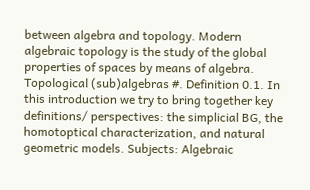between algebra and topology. Modern algebraic topology is the study of the global properties of spaces by means of algebra. Topological (sub)algebras #. Definition 0.1. In this introduction we try to bring together key definitions/ perspectives: the simplicial BG, the homotoptical characterization, and natural geometric models. Subjects: Algebraic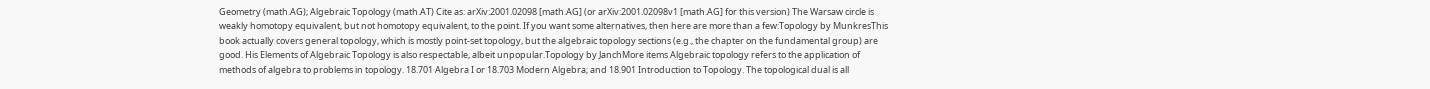Geometry (math.AG); Algebraic Topology (math.AT) Cite as: arXiv:2001.02098 [math.AG] (or arXiv:2001.02098v1 [math.AG] for this version) The Warsaw circle is weakly homotopy equivalent, but not homotopy equivalent, to the point. If you want some alternatives, then here are more than a few:Topology by MunkresThis book actually covers general topology, which is mostly point-set topology, but the algebraic topology sections (e.g., the chapter on the fundamental group) are good. His Elements of Algebraic Topology is also respectable, albeit unpopular.Topology by JanchMore items Algebraic topology refers to the application of methods of algebra to problems in topology. 18.701 Algebra I or 18.703 Modern Algebra; and 18.901 Introduction to Topology. The topological dual is all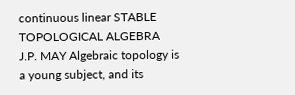continuous linear STABLE TOPOLOGICAL ALGEBRA J.P. MAY Algebraic topology is a young subject, and its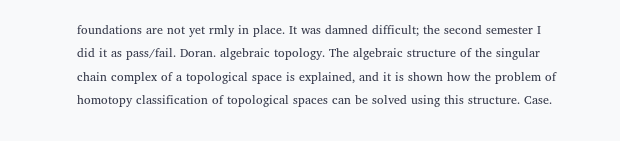foundations are not yet rmly in place. It was damned difficult; the second semester I did it as pass/fail. Doran. algebraic topology. The algebraic structure of the singular chain complex of a topological space is explained, and it is shown how the problem of homotopy classification of topological spaces can be solved using this structure. Case.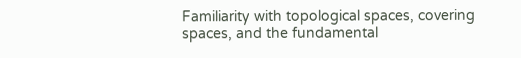Familiarity with topological spaces, covering spaces, and the fundamental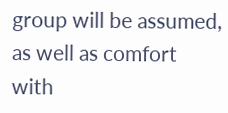group will be assumed, as well as comfort with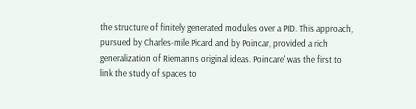the structure of finitely generated modules over a PID. This approach, pursued by Charles-mile Picard and by Poincar, provided a rich generalization of Riemanns original ideas. Poincare' was the first to link the study of spaces to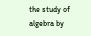the study of algebra by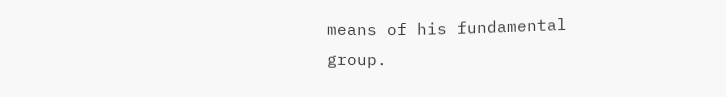means of his fundamental group.